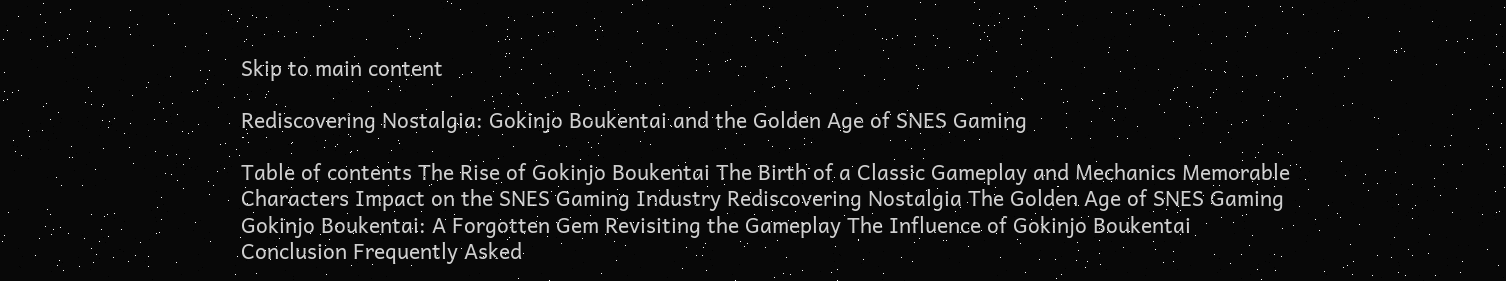Skip to main content

Rediscovering Nostalgia: Gokinjo Boukentai and the Golden Age of SNES Gaming

Table of contents The Rise of Gokinjo Boukentai The Birth of a Classic Gameplay and Mechanics Memorable Characters Impact on the SNES Gaming Industry Rediscovering Nostalgia The Golden Age of SNES Gaming Gokinjo Boukentai: A Forgotten Gem Revisiting the Gameplay The Influence of Gokinjo Boukentai Conclusion Frequently Asked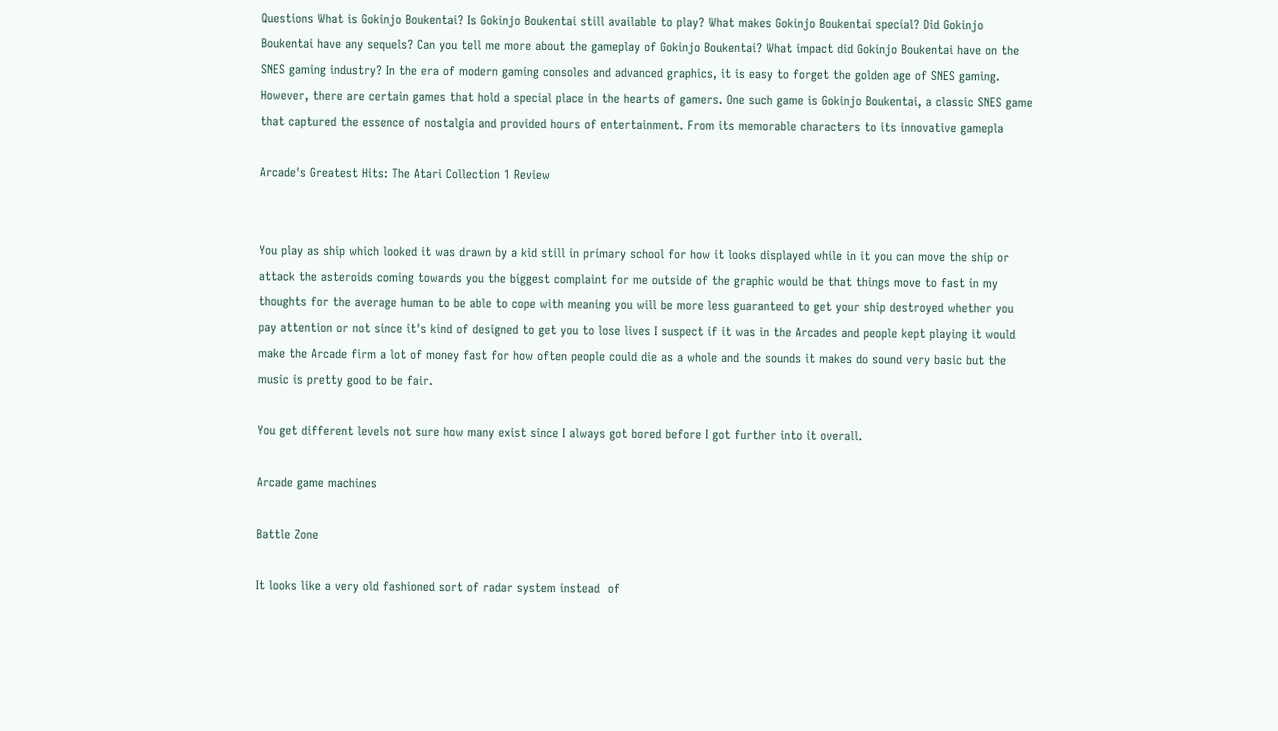Questions What is Gokinjo Boukentai? Is Gokinjo Boukentai still available to play? What makes Gokinjo Boukentai special? Did Gokinjo Boukentai have any sequels? Can you tell me more about the gameplay of Gokinjo Boukentai? What impact did Gokinjo Boukentai have on the SNES gaming industry? In the era of modern gaming consoles and advanced graphics, it is easy to forget the golden age of SNES gaming. However, there are certain games that hold a special place in the hearts of gamers. One such game is Gokinjo Boukentai, a classic SNES game that captured the essence of nostalgia and provided hours of entertainment. From its memorable characters to its innovative gamepla

Arcade's Greatest Hits: The Atari Collection 1 Review


You play as ship which looked it was drawn by a kid still in primary school for how it looks displayed while in it you can move the ship or attack the asteroids coming towards you the biggest complaint for me outside of the graphic would be that things move to fast in my thoughts for the average human to be able to cope with meaning you will be more less guaranteed to get your ship destroyed whether you pay attention or not since it's kind of designed to get you to lose lives I suspect if it was in the Arcades and people kept playing it would make the Arcade firm a lot of money fast for how often people could die as a whole and the sounds it makes do sound very basic but the music is pretty good to be fair.

You get different levels not sure how many exist since I always got bored before I got further into it overall.

Arcade game machines

Battle Zone

It looks like a very old fashioned sort of radar system instead  of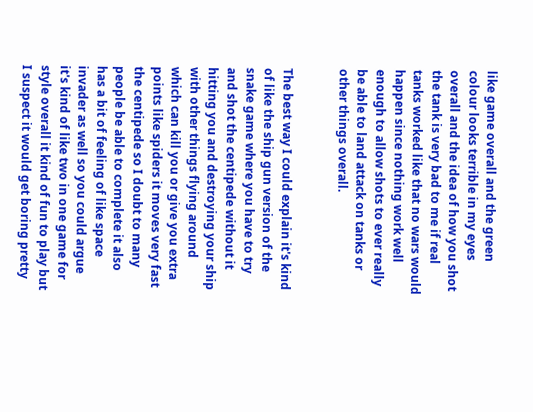like game overall and the green colour looks terrible in my eyes overall and the idea of how you shot the tank is very bad to me if real tanks worked like that no wars would happen since nothing work well enough to allow shots to ever really be able to land attack on tanks or other things overall.


The best way I could explain it's kind of like the ship gun version of the snake game where you have to try and shot the centipede without it hitting you and destroying your ship with other things flying around which can kill you or give you extra points like spiders it moves very fast the centipede so I doubt to many people be able to complete it also has a bit of feeling of like space invader as well so you could argue it's kind of like two in one game for style overall it kind of fun to play but I suspect it would get boring pretty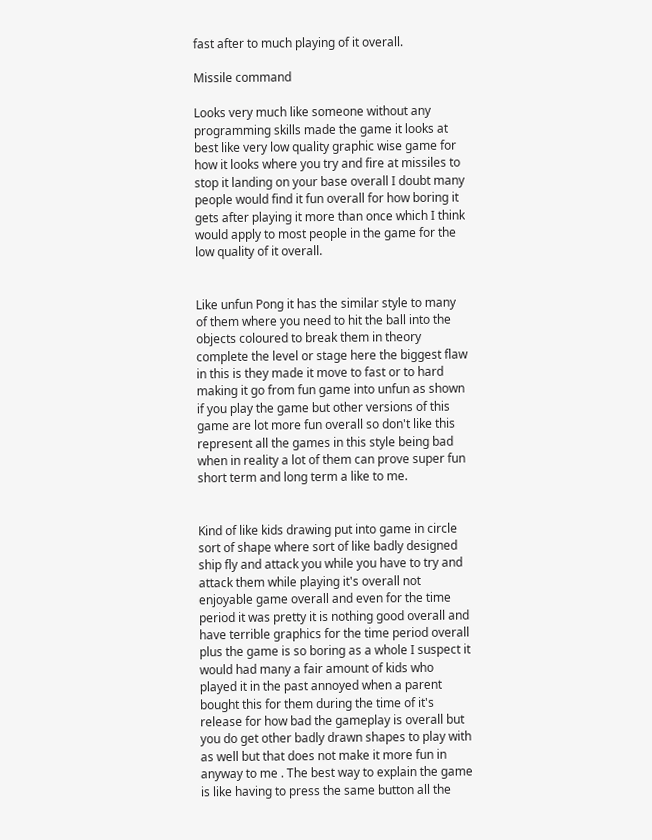fast after to much playing of it overall.

Missile command

Looks very much like someone without any programming skills made the game it looks at best like very low quality graphic wise game for how it looks where you try and fire at missiles to stop it landing on your base overall I doubt many people would find it fun overall for how boring it gets after playing it more than once which I think would apply to most people in the game for the low quality of it overall.


Like unfun Pong it has the similar style to many of them where you need to hit the ball into the objects coloured to break them in theory complete the level or stage here the biggest flaw in this is they made it move to fast or to hard making it go from fun game into unfun as shown if you play the game but other versions of this game are lot more fun overall so don't like this represent all the games in this style being bad when in reality a lot of them can prove super fun short term and long term a like to me.


Kind of like kids drawing put into game in circle sort of shape where sort of like badly designed ship fly and attack you while you have to try and attack them while playing it's overall not enjoyable game overall and even for the time period it was pretty it is nothing good overall and have terrible graphics for the time period overall plus the game is so boring as a whole I suspect it would had many a fair amount of kids who played it in the past annoyed when a parent bought this for them during the time of it's release for how bad the gameplay is overall but you do get other badly drawn shapes to play with as well but that does not make it more fun in anyway to me . The best way to explain the game is like having to press the same button all the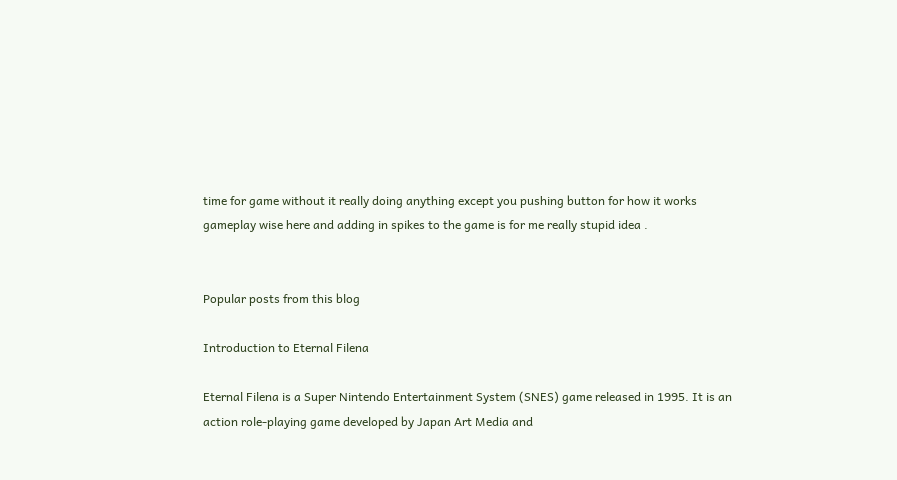time for game without it really doing anything except you pushing button for how it works gameplay wise here and adding in spikes to the game is for me really stupid idea .


Popular posts from this blog

Introduction to Eternal Filena

Eternal Filena is a Super Nintendo Entertainment System (SNES) game released in 1995. It is an action role-playing game developed by Japan Art Media and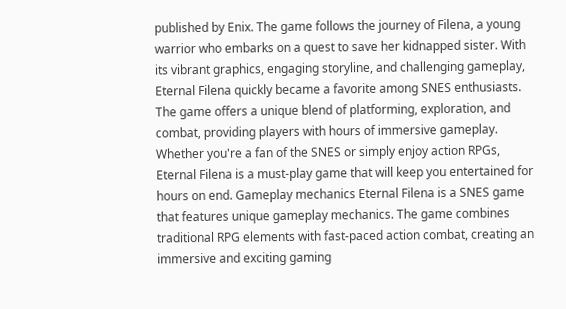published by Enix. The game follows the journey of Filena, a young warrior who embarks on a quest to save her kidnapped sister. With its vibrant graphics, engaging storyline, and challenging gameplay, Eternal Filena quickly became a favorite among SNES enthusiasts. The game offers a unique blend of platforming, exploration, and combat, providing players with hours of immersive gameplay. Whether you're a fan of the SNES or simply enjoy action RPGs, Eternal Filena is a must-play game that will keep you entertained for hours on end. Gameplay mechanics Eternal Filena is a SNES game that features unique gameplay mechanics. The game combines traditional RPG elements with fast-paced action combat, creating an immersive and exciting gaming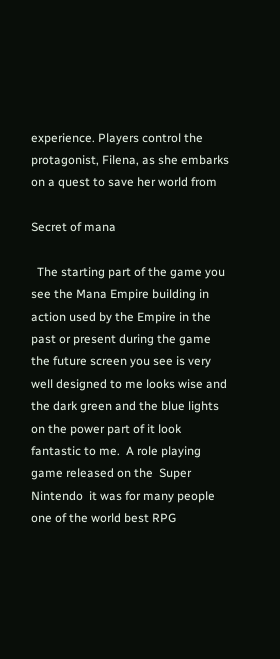experience. Players control the protagonist, Filena, as she embarks on a quest to save her world from

Secret of mana

  The starting part of the game you see the Mana Empire building in action used by the Empire in the past or present during the game the future screen you see is very well designed to me looks wise and the dark green and the blue lights on the power part of it look fantastic to me.  A role playing game released on the  Super Nintendo  it was for many people one of the world best RPG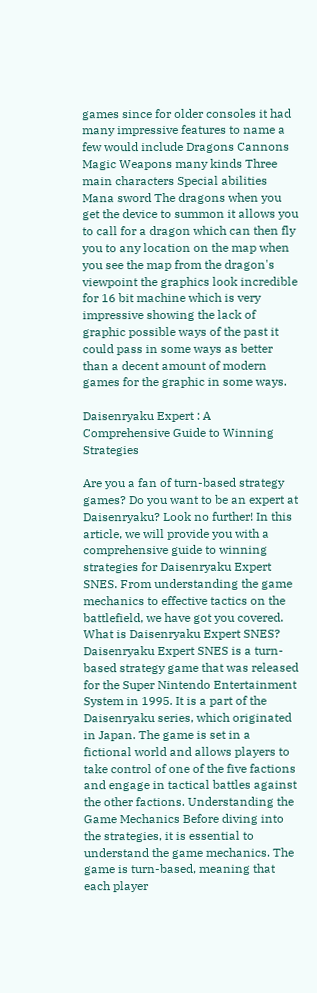games since for older consoles it had many impressive features to name a few would include Dragons Cannons Magic Weapons many kinds Three main characters Special abilities Mana sword The dragons when you get the device to summon it allows you to call for a dragon which can then fly you to any location on the map when you see the map from the dragon's viewpoint the graphics look incredible for 16 bit machine which is very impressive showing the lack of graphic possible ways of the past it could pass in some ways as better than a decent amount of modern games for the graphic in some ways.

Daisenryaku Expert : A Comprehensive Guide to Winning Strategies

Are you a fan of turn-based strategy games? Do you want to be an expert at Daisenryaku? Look no further! In this article, we will provide you with a comprehensive guide to winning strategies for Daisenryaku Expert SNES. From understanding the game mechanics to effective tactics on the battlefield, we have got you covered. What is Daisenryaku Expert SNES? Daisenryaku Expert SNES is a turn-based strategy game that was released for the Super Nintendo Entertainment System in 1995. It is a part of the Daisenryaku series, which originated in Japan. The game is set in a fictional world and allows players to take control of one of the five factions and engage in tactical battles against the other factions. Understanding the Game Mechanics Before diving into the strategies, it is essential to understand the game mechanics. The game is turn-based, meaning that each player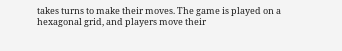takes turns to make their moves. The game is played on a hexagonal grid, and players move their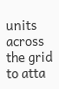units across the grid to atta